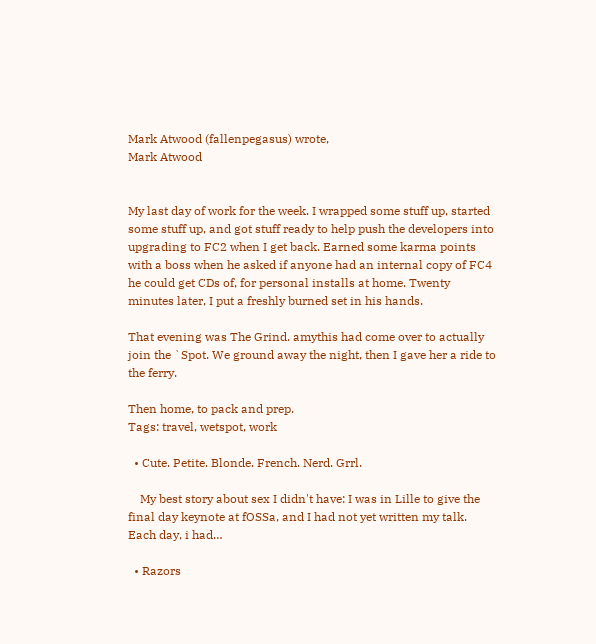Mark Atwood (fallenpegasus) wrote,
Mark Atwood


My last day of work for the week. I wrapped some stuff up, started some stuff up, and got stuff ready to help push the developers into upgrading to FC2 when I get back. Earned some karma points with a boss when he asked if anyone had an internal copy of FC4 he could get CDs of, for personal installs at home. Twenty minutes later, I put a freshly burned set in his hands.

That evening was The Grind. amythis had come over to actually join the `Spot. We ground away the night, then I gave her a ride to the ferry.

Then home, to pack and prep.
Tags: travel, wetspot, work

  • Cute. Petite. Blonde. French. Nerd. Grrl.

    My best story about sex I didn't have: I was in Lille to give the final day keynote at fOSSa, and I had not yet written my talk. Each day, i had…

  • Razors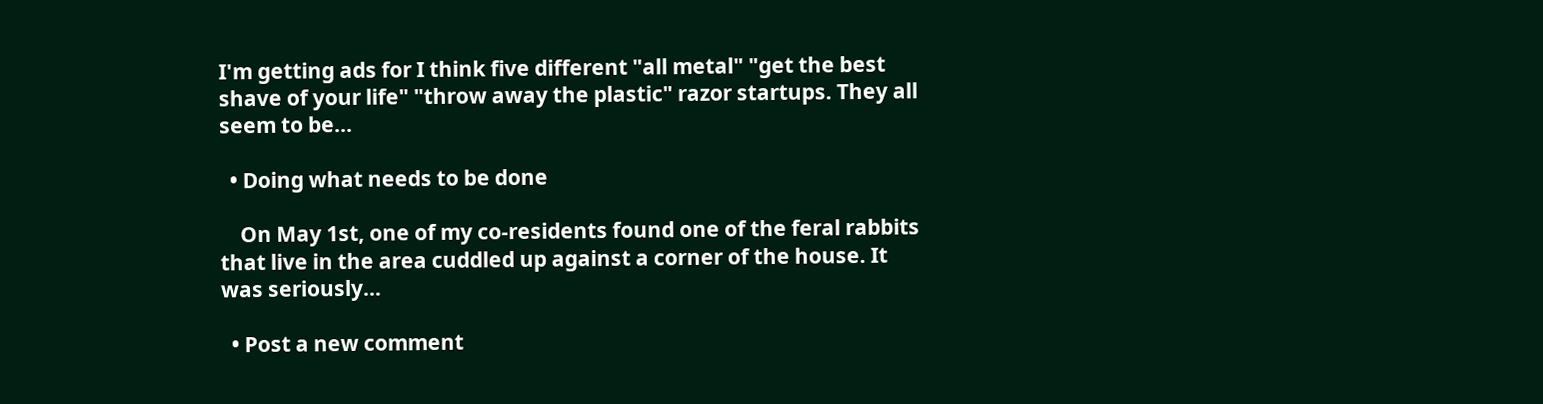I'm getting ads for I think five different "all metal" "get the best shave of your life" "throw away the plastic" razor startups. They all seem to be…

  • Doing what needs to be done

    On May 1st, one of my co-residents found one of the feral rabbits that live in the area cuddled up against a corner of the house. It was seriously…

  • Post a new comment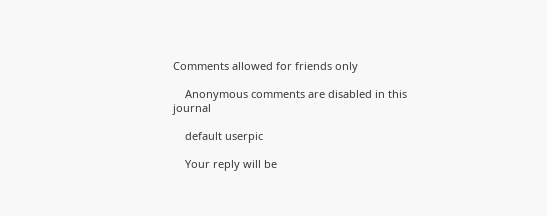Comments allowed for friends only

    Anonymous comments are disabled in this journal

    default userpic

    Your reply will be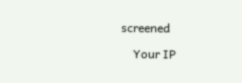screened

    Your IP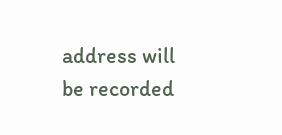address will be recorded